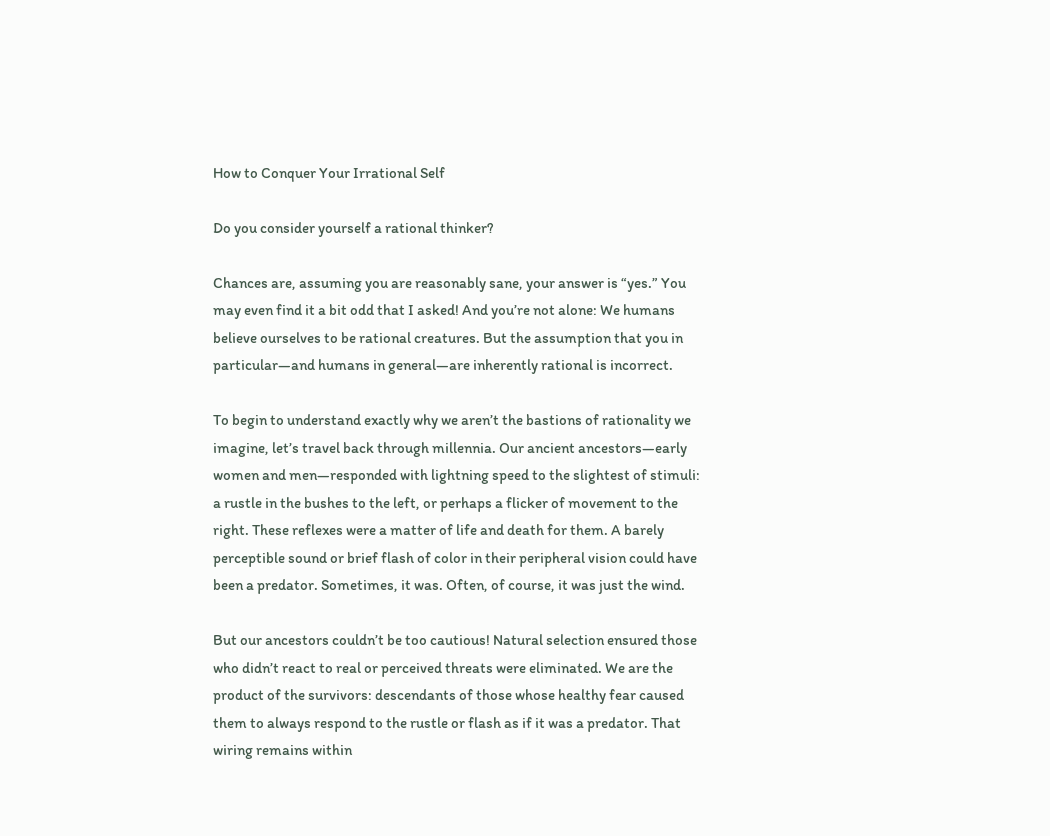How to Conquer Your Irrational Self

Do you consider yourself a rational thinker?

Chances are, assuming you are reasonably sane, your answer is “yes.” You may even find it a bit odd that I asked! And you’re not alone: We humans believe ourselves to be rational creatures. But the assumption that you in particular—and humans in general—are inherently rational is incorrect.

To begin to understand exactly why we aren’t the bastions of rationality we imagine, let’s travel back through millennia. Our ancient ancestors—early women and men—responded with lightning speed to the slightest of stimuli: a rustle in the bushes to the left, or perhaps a flicker of movement to the right. These reflexes were a matter of life and death for them. A barely perceptible sound or brief flash of color in their peripheral vision could have been a predator. Sometimes, it was. Often, of course, it was just the wind.

But our ancestors couldn’t be too cautious! Natural selection ensured those who didn’t react to real or perceived threats were eliminated. We are the product of the survivors: descendants of those whose healthy fear caused them to always respond to the rustle or flash as if it was a predator. That wiring remains within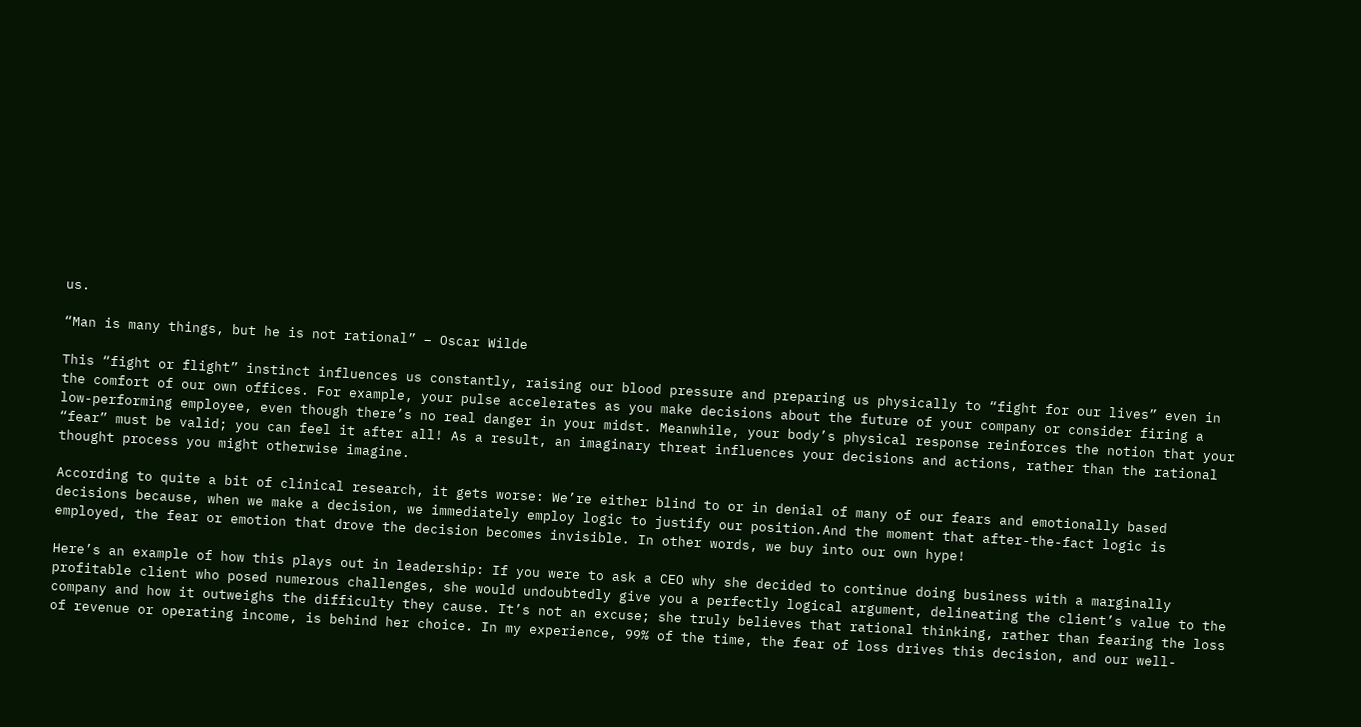us.

“Man is many things, but he is not rational” – Oscar Wilde

This “fight or flight” instinct influences us constantly, raising our blood pressure and preparing us physically to “fight for our lives” even in the comfort of our own offices. For example, your pulse accelerates as you make decisions about the future of your company or consider firing a low-performing employee, even though there’s no real danger in your midst. Meanwhile, your body’s physical response reinforces the notion that your “fear” must be valid; you can feel it after all! As a result, an imaginary threat influences your decisions and actions, rather than the rational thought process you might otherwise imagine.

According to quite a bit of clinical research, it gets worse: We’re either blind to or in denial of many of our fears and emotionally based decisions because, when we make a decision, we immediately employ logic to justify our position.And the moment that after-the-fact logic is employed, the fear or emotion that drove the decision becomes invisible. In other words, we buy into our own hype!

Here’s an example of how this plays out in leadership: If you were to ask a CEO why she decided to continue doing business with a marginally profitable client who posed numerous challenges, she would undoubtedly give you a perfectly logical argument, delineating the client’s value to the company and how it outweighs the difficulty they cause. It’s not an excuse; she truly believes that rational thinking, rather than fearing the loss of revenue or operating income, is behind her choice. In my experience, 99% of the time, the fear of loss drives this decision, and our well-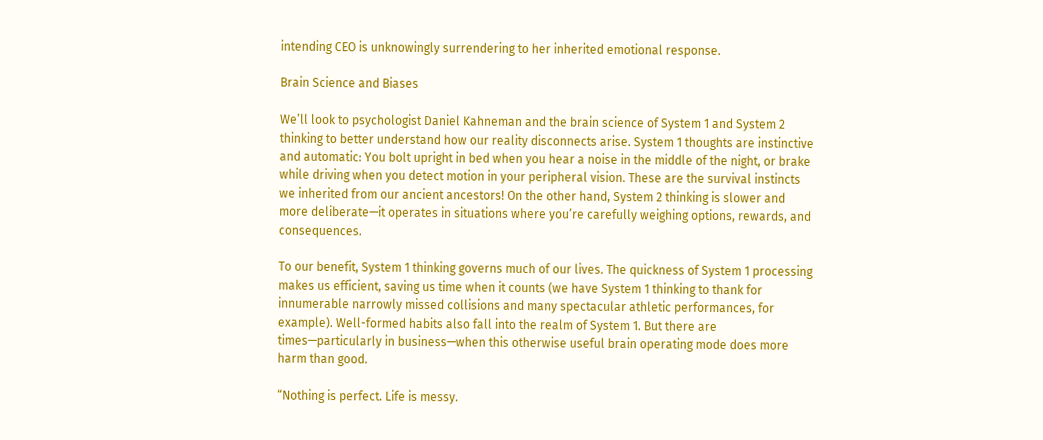intending CEO is unknowingly surrendering to her inherited emotional response.

Brain Science and Biases

We’ll look to psychologist Daniel Kahneman and the brain science of System 1 and System 2 thinking to better understand how our reality disconnects arise. System 1 thoughts are instinctive and automatic: You bolt upright in bed when you hear a noise in the middle of the night, or brake while driving when you detect motion in your peripheral vision. These are the survival instincts we inherited from our ancient ancestors! On the other hand, System 2 thinking is slower and more deliberate—it operates in situations where you’re carefully weighing options, rewards, and consequences.

To our benefit, System 1 thinking governs much of our lives. The quickness of System 1 processing makes us efficient, saving us time when it counts (we have System 1 thinking to thank for innumerable narrowly missed collisions and many spectacular athletic performances, for example). Well-formed habits also fall into the realm of System 1. But there are times—particularly in business—when this otherwise useful brain operating mode does more harm than good.

“Nothing is perfect. Life is messy.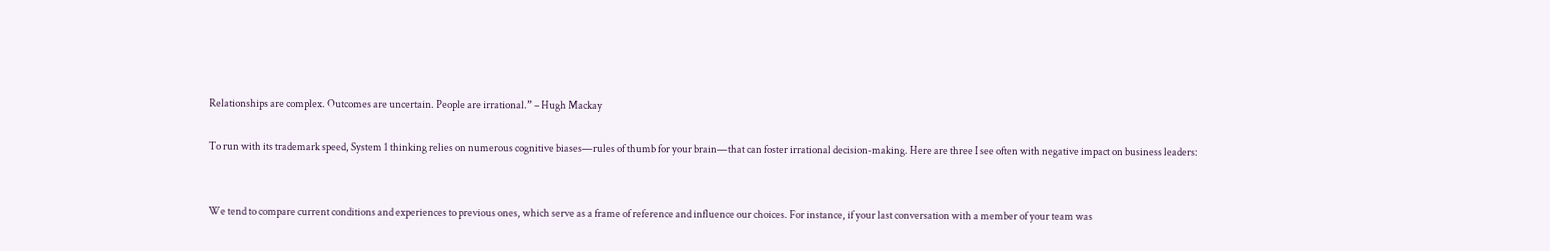Relationships are complex. Outcomes are uncertain. People are irrational.” – Hugh Mackay

To run with its trademark speed, System 1 thinking relies on numerous cognitive biases—rules of thumb for your brain—that can foster irrational decision-making. Here are three I see often with negative impact on business leaders:


We tend to compare current conditions and experiences to previous ones, which serve as a frame of reference and influence our choices. For instance, if your last conversation with a member of your team was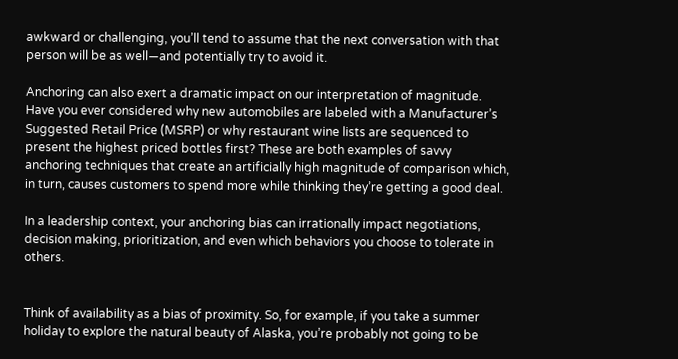awkward or challenging, you’ll tend to assume that the next conversation with that person will be as well—and potentially try to avoid it.

Anchoring can also exert a dramatic impact on our interpretation of magnitude. Have you ever considered why new automobiles are labeled with a Manufacturer’s Suggested Retail Price (MSRP) or why restaurant wine lists are sequenced to present the highest priced bottles first? These are both examples of savvy anchoring techniques that create an artificially high magnitude of comparison which, in turn, causes customers to spend more while thinking they’re getting a good deal.

In a leadership context, your anchoring bias can irrationally impact negotiations, decision making, prioritization, and even which behaviors you choose to tolerate in others.


Think of availability as a bias of proximity. So, for example, if you take a summer holiday to explore the natural beauty of Alaska, you’re probably not going to be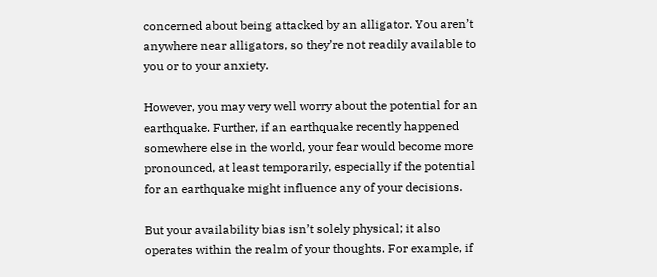concerned about being attacked by an alligator. You aren’t anywhere near alligators, so they’re not readily available to you or to your anxiety.

However, you may very well worry about the potential for an earthquake. Further, if an earthquake recently happened somewhere else in the world, your fear would become more pronounced, at least temporarily, especially if the potential for an earthquake might influence any of your decisions.

But your availability bias isn’t solely physical; it also operates within the realm of your thoughts. For example, if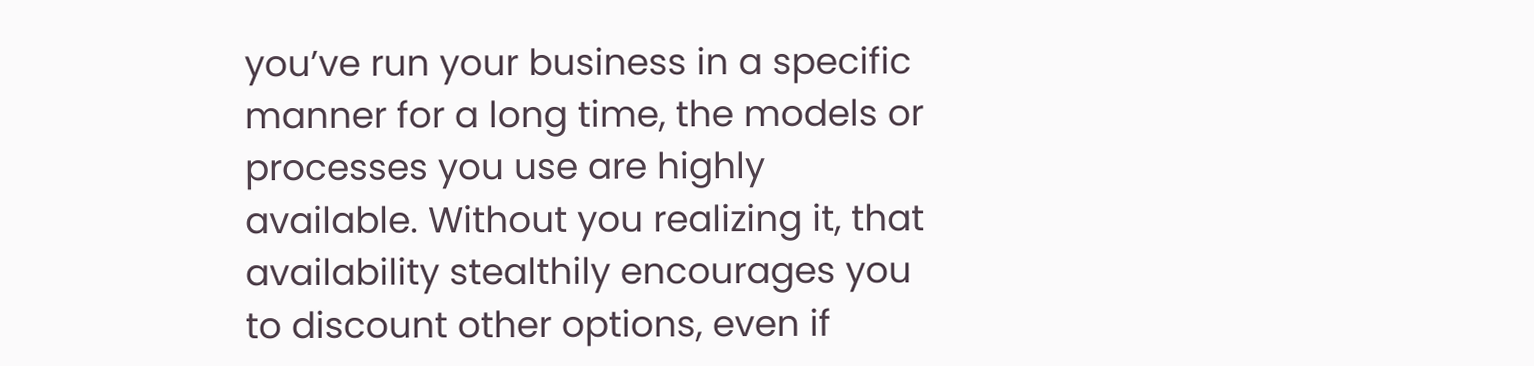you’ve run your business in a specific manner for a long time, the models or processes you use are highly available. Without you realizing it, that availability stealthily encourages you to discount other options, even if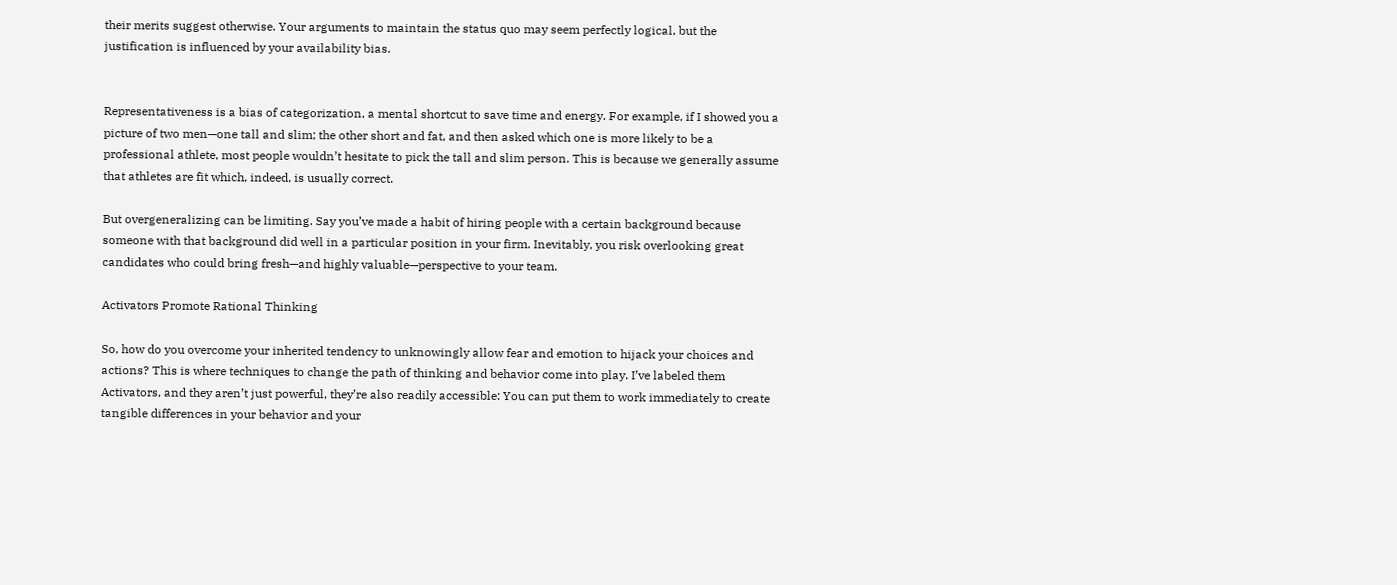their merits suggest otherwise. Your arguments to maintain the status quo may seem perfectly logical, but the justification is influenced by your availability bias.


Representativeness is a bias of categorization, a mental shortcut to save time and energy. For example, if I showed you a picture of two men—one tall and slim; the other short and fat, and then asked which one is more likely to be a professional athlete, most people wouldn’t hesitate to pick the tall and slim person. This is because we generally assume that athletes are fit which, indeed, is usually correct.

But overgeneralizing can be limiting. Say you’ve made a habit of hiring people with a certain background because someone with that background did well in a particular position in your firm. Inevitably, you risk overlooking great candidates who could bring fresh—and highly valuable—perspective to your team.

Activators Promote Rational Thinking

So, how do you overcome your inherited tendency to unknowingly allow fear and emotion to hijack your choices and actions? This is where techniques to change the path of thinking and behavior come into play. I’ve labeled them Activators, and they aren’t just powerful, they’re also readily accessible: You can put them to work immediately to create tangible differences in your behavior and your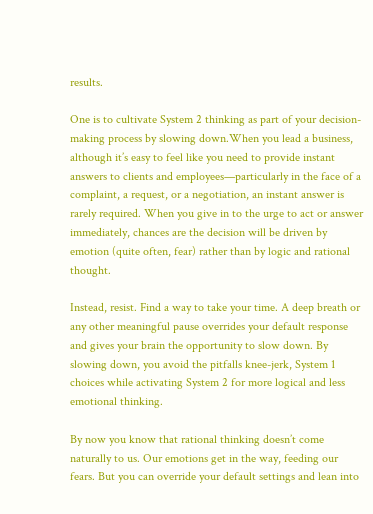results.

One is to cultivate System 2 thinking as part of your decision-making process by slowing down.When you lead a business, although it’s easy to feel like you need to provide instant answers to clients and employees—particularly in the face of a complaint, a request, or a negotiation, an instant answer is rarely required. When you give in to the urge to act or answer immediately, chances are the decision will be driven by emotion (quite often, fear) rather than by logic and rational thought.

Instead, resist. Find a way to take your time. A deep breath or any other meaningful pause overrides your default response and gives your brain the opportunity to slow down. By slowing down, you avoid the pitfalls knee-jerk, System 1 choices while activating System 2 for more logical and less emotional thinking.

By now you know that rational thinking doesn’t come naturally to us. Our emotions get in the way, feeding our fears. But you can override your default settings and lean into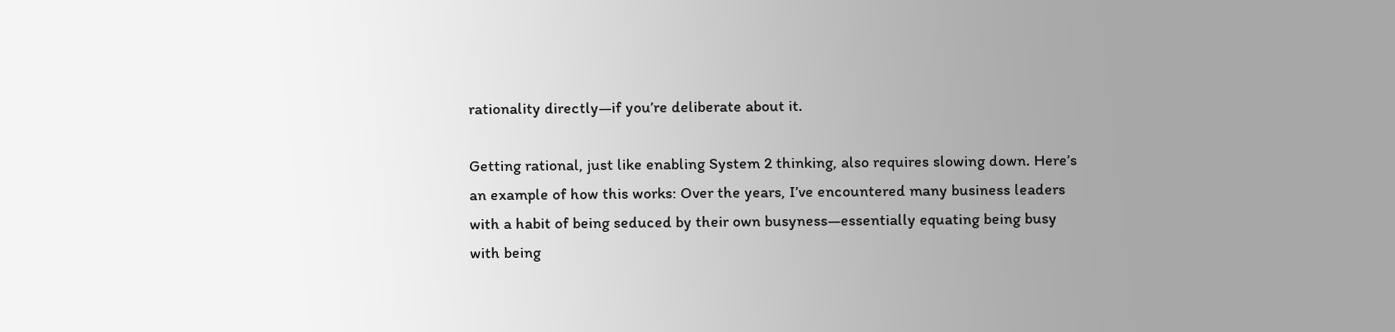rationality directly—if you’re deliberate about it.

Getting rational, just like enabling System 2 thinking, also requires slowing down. Here’s an example of how this works: Over the years, I’ve encountered many business leaders with a habit of being seduced by their own busyness—essentially equating being busy with being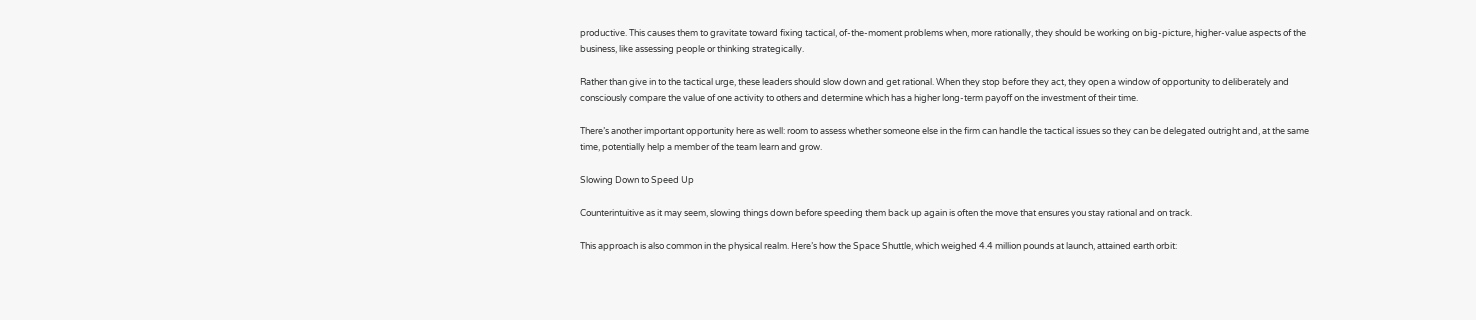productive. This causes them to gravitate toward fixing tactical, of-the-moment problems when, more rationally, they should be working on big-picture, higher-value aspects of the business, like assessing people or thinking strategically.

Rather than give in to the tactical urge, these leaders should slow down and get rational. When they stop before they act, they open a window of opportunity to deliberately and consciously compare the value of one activity to others and determine which has a higher long-term payoff on the investment of their time.

There’s another important opportunity here as well: room to assess whether someone else in the firm can handle the tactical issues so they can be delegated outright and, at the same time, potentially help a member of the team learn and grow.

Slowing Down to Speed Up

Counterintuitive as it may seem, slowing things down before speeding them back up again is often the move that ensures you stay rational and on track.

This approach is also common in the physical realm. Here’s how the Space Shuttle, which weighed 4.4 million pounds at launch, attained earth orbit: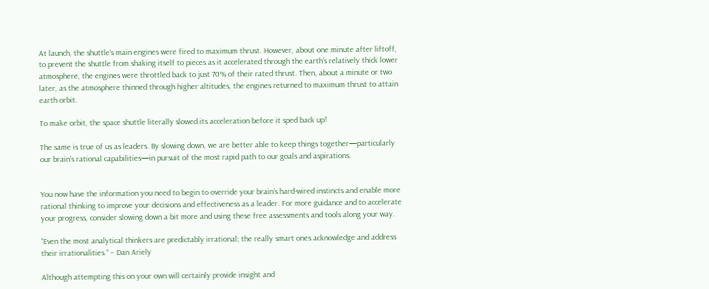At launch, the shuttle’s main engines were fired to maximum thrust. However, about one minute after liftoff, to prevent the shuttle from shaking itself to pieces as it accelerated through the earth’s relatively thick lower atmosphere, the engines were throttled back to just 70% of their rated thrust. Then, about a minute or two later, as the atmosphere thinned through higher altitudes, the engines returned to maximum thrust to attain earth orbit.

To make orbit, the space shuttle literally slowed its acceleration before it sped back up!

The same is true of us as leaders. By slowing down, we are better able to keep things together—particularly our brain’s rational capabilities—in pursuit of the most rapid path to our goals and aspirations.


You now have the information you need to begin to override your brain’s hard-wired instincts and enable more rational thinking to improve your decisions and effectiveness as a leader. For more guidance and to accelerate your progress, consider slowing down a bit more and using these free assessments and tools along your way.

“Even the most analytical thinkers are predictably irrational; the really smart ones acknowledge and address their irrationalities.” – Dan Ariely

Although attempting this on your own will certainly provide insight and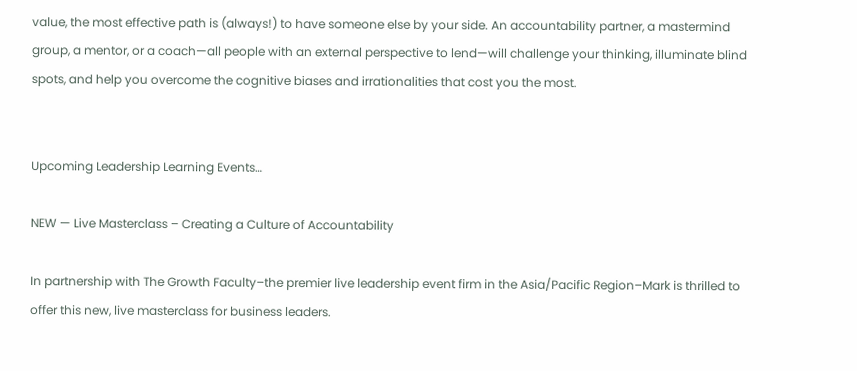value, the most effective path is (always!) to have someone else by your side. An accountability partner, a mastermind group, a mentor, or a coach—all people with an external perspective to lend—will challenge your thinking, illuminate blind spots, and help you overcome the cognitive biases and irrationalities that cost you the most.


Upcoming Leadership Learning Events…

NEW — Live Masterclass – Creating a Culture of Accountability

In partnership with The Growth Faculty–the premier live leadership event firm in the Asia/Pacific Region–Mark is thrilled to offer this new, live masterclass for business leaders.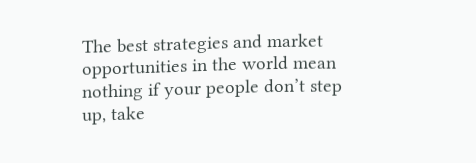The best strategies and market opportunities in the world mean nothing if your people don’t step up, take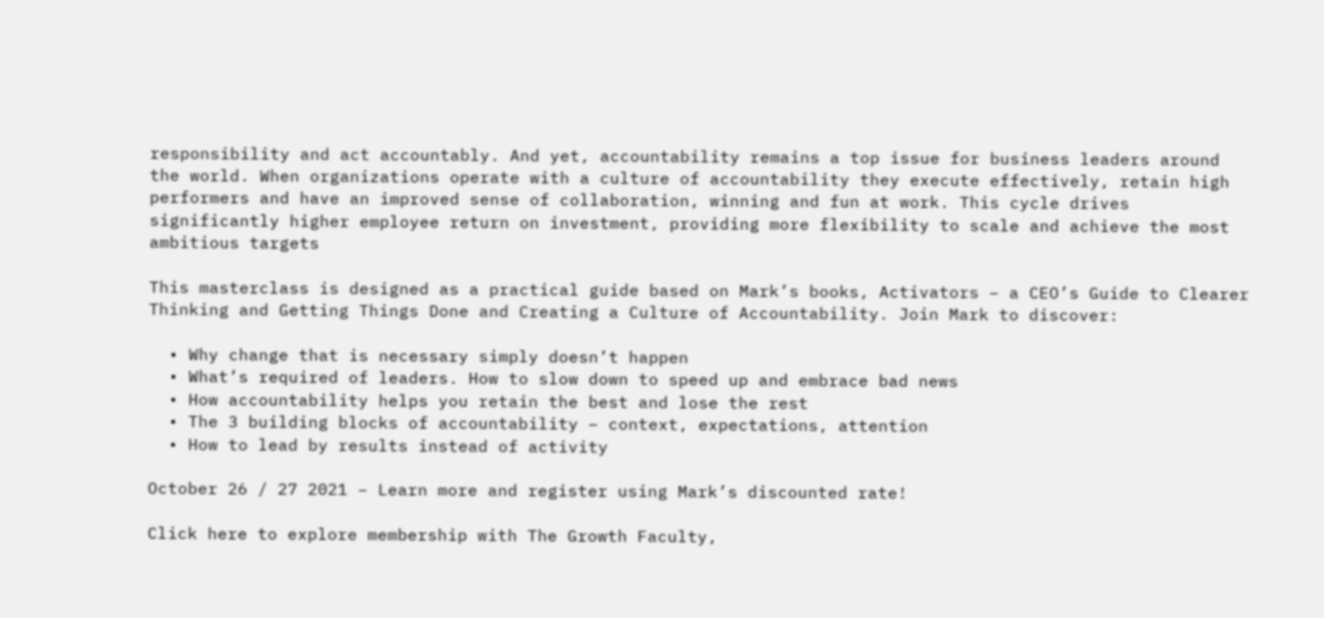responsibility and act accountably. And yet, accountability remains a top issue for business leaders around the world. When organizations operate with a culture of accountability they execute effectively, retain high performers and have an improved sense of collaboration, winning and fun at work. This cycle drives significantly higher employee return on investment, providing more flexibility to scale and achieve the most ambitious targets

This masterclass is designed as a practical guide based on Mark’s books, Activators – a CEO’s Guide to Clearer Thinking and Getting Things Done and Creating a Culture of Accountability. Join Mark to discover:

  • Why change that is necessary simply doesn’t happen
  • What’s required of leaders. How to slow down to speed up and embrace bad news
  • How accountability helps you retain the best and lose the rest
  • The 3 building blocks of accountability – context, expectations, attention
  • How to lead by results instead of activity

October 26 / 27 2021 – Learn more and register using Mark’s discounted rate!

Click here to explore membership with The Growth Faculty,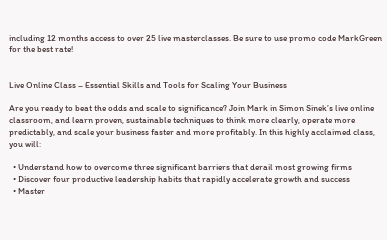including 12 months access to over 25 live masterclasses. Be sure to use promo code MarkGreen for the best rate!


Live Online Class – Essential Skills and Tools for Scaling Your Business

Are you ready to beat the odds and scale to significance? Join Mark in Simon Sinek’s live online classroom, and learn proven, sustainable techniques to think more clearly, operate more predictably, and scale your business faster and more profitably. In this highly acclaimed class, you will:

  • Understand how to overcome three significant barriers that derail most growing firms
  • Discover four productive leadership habits that rapidly accelerate growth and success
  • Master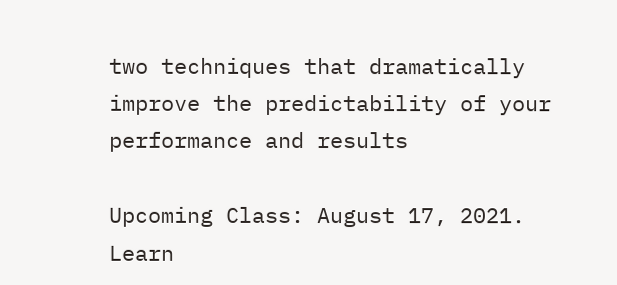two techniques that dramatically improve the predictability of your performance and results

Upcoming Class: August 17, 2021. Learn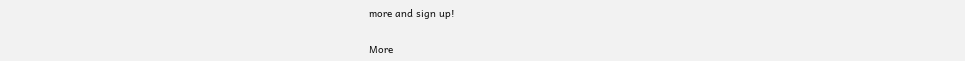more and sign up!


More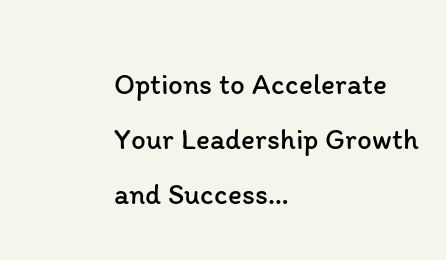Options to Accelerate Your Leadership Growth and Success…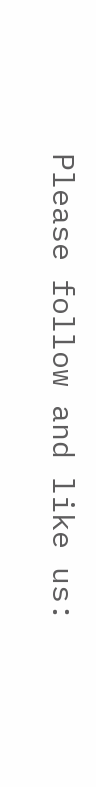Please follow and like us: